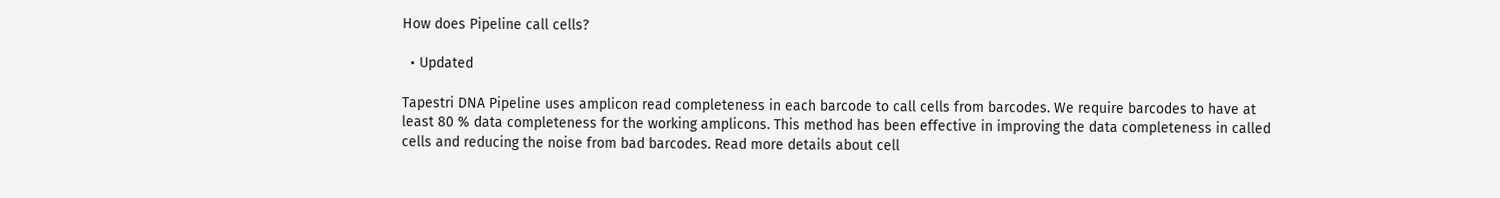How does Pipeline call cells?

  • Updated

Tapestri DNA Pipeline uses amplicon read completeness in each barcode to call cells from barcodes. We require barcodes to have at least 80 % data completeness for the working amplicons. This method has been effective in improving the data completeness in called cells and reducing the noise from bad barcodes. Read more details about cell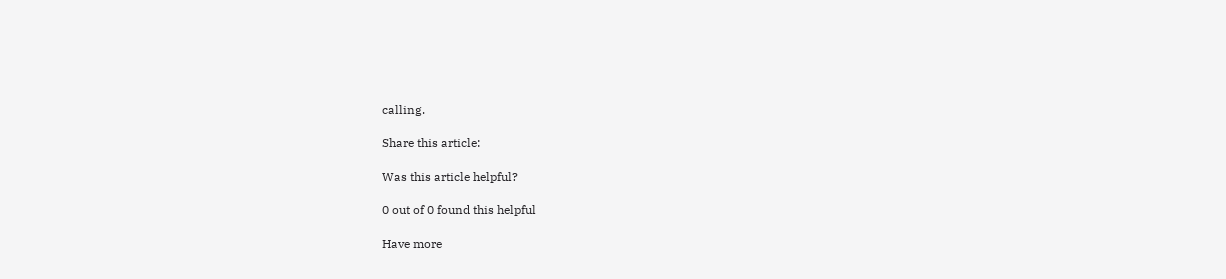calling.

Share this article:

Was this article helpful?

0 out of 0 found this helpful

Have more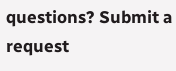questions? Submit a request